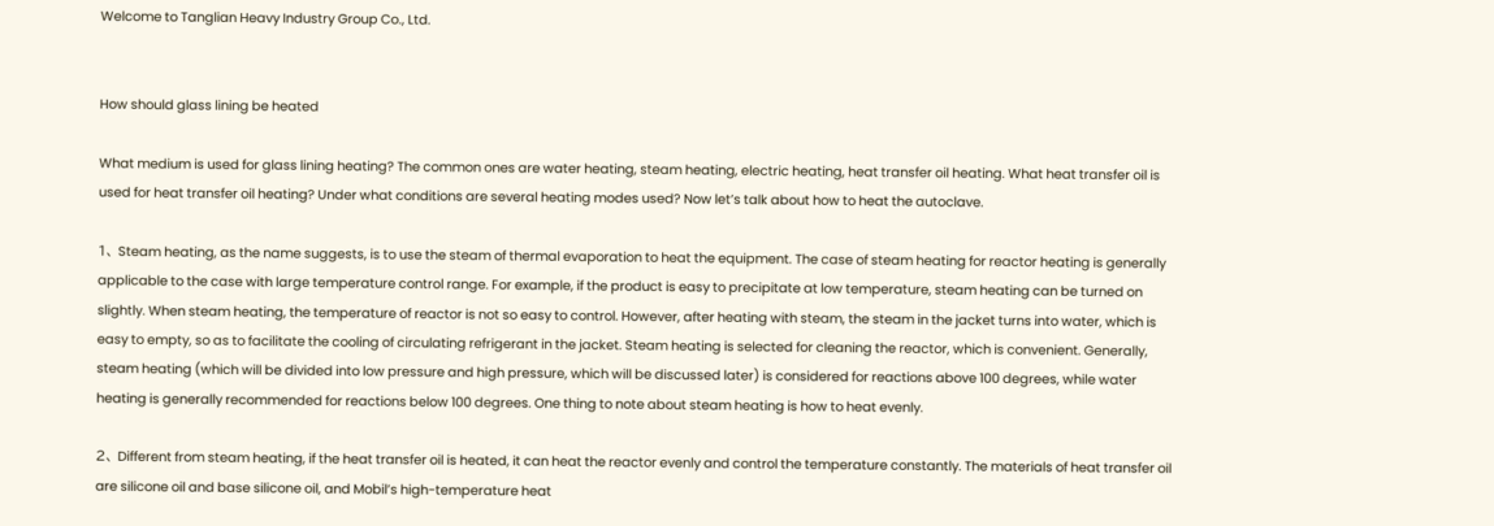Welcome to Tanglian Heavy Industry Group Co., Ltd.


How should glass lining be heated

What medium is used for glass lining heating? The common ones are water heating, steam heating, electric heating, heat transfer oil heating. What heat transfer oil is used for heat transfer oil heating? Under what conditions are several heating modes used? Now let’s talk about how to heat the autoclave.

1、 Steam heating, as the name suggests, is to use the steam of thermal evaporation to heat the equipment. The case of steam heating for reactor heating is generally applicable to the case with large temperature control range. For example, if the product is easy to precipitate at low temperature, steam heating can be turned on slightly. When steam heating, the temperature of reactor is not so easy to control. However, after heating with steam, the steam in the jacket turns into water, which is easy to empty, so as to facilitate the cooling of circulating refrigerant in the jacket. Steam heating is selected for cleaning the reactor, which is convenient. Generally, steam heating (which will be divided into low pressure and high pressure, which will be discussed later) is considered for reactions above 100 degrees, while water heating is generally recommended for reactions below 100 degrees. One thing to note about steam heating is how to heat evenly.

2、 Different from steam heating, if the heat transfer oil is heated, it can heat the reactor evenly and control the temperature constantly. The materials of heat transfer oil are silicone oil and base silicone oil, and Mobil’s high-temperature heat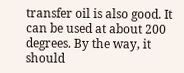transfer oil is also good. It can be used at about 200 degrees. By the way, it should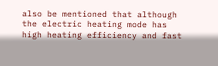also be mentioned that although the electric heating mode has high heating efficiency and fast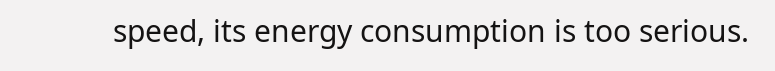speed, its energy consumption is too serious.